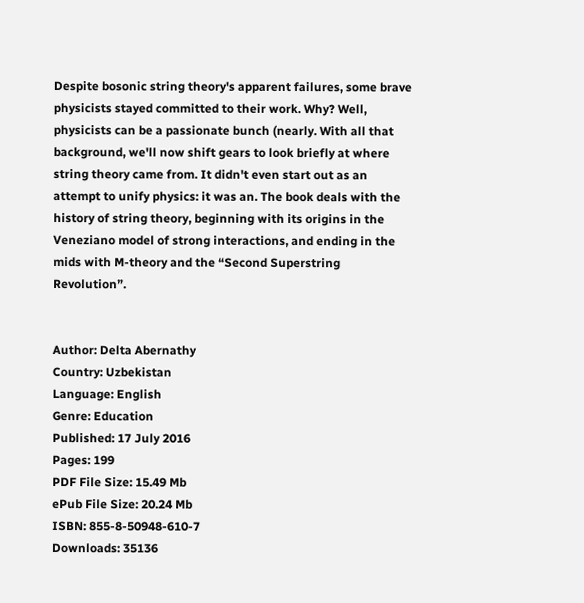Despite bosonic string theory's apparent failures, some brave physicists stayed committed to their work. Why? Well, physicists can be a passionate bunch (nearly. With all that background, we'll now shift gears to look briefly at where string theory came from. It didn't even start out as an attempt to unify physics: it was an. The book deals with the history of string theory, beginning with its origins in the Veneziano model of strong interactions, and ending in the mids with M-theory and the “Second Superstring Revolution”.


Author: Delta Abernathy
Country: Uzbekistan
Language: English
Genre: Education
Published: 17 July 2016
Pages: 199
PDF File Size: 15.49 Mb
ePub File Size: 20.24 Mb
ISBN: 855-8-50948-610-7
Downloads: 35136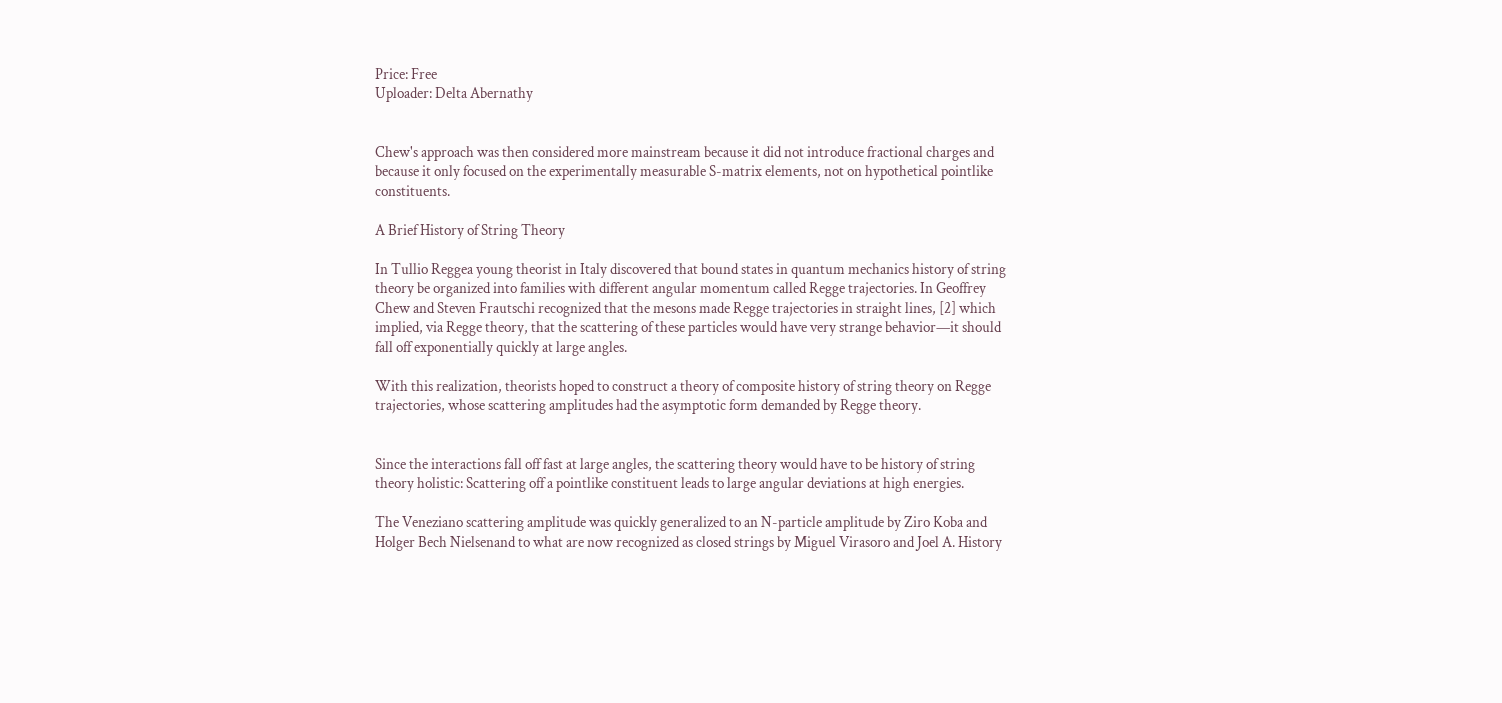Price: Free
Uploader: Delta Abernathy


Chew's approach was then considered more mainstream because it did not introduce fractional charges and because it only focused on the experimentally measurable S-matrix elements, not on hypothetical pointlike constituents.

A Brief History of String Theory

In Tullio Reggea young theorist in Italy discovered that bound states in quantum mechanics history of string theory be organized into families with different angular momentum called Regge trajectories. In Geoffrey Chew and Steven Frautschi recognized that the mesons made Regge trajectories in straight lines, [2] which implied, via Regge theory, that the scattering of these particles would have very strange behavior—it should fall off exponentially quickly at large angles.

With this realization, theorists hoped to construct a theory of composite history of string theory on Regge trajectories, whose scattering amplitudes had the asymptotic form demanded by Regge theory.


Since the interactions fall off fast at large angles, the scattering theory would have to be history of string theory holistic: Scattering off a pointlike constituent leads to large angular deviations at high energies.

The Veneziano scattering amplitude was quickly generalized to an N-particle amplitude by Ziro Koba and Holger Bech Nielsenand to what are now recognized as closed strings by Miguel Virasoro and Joel A. History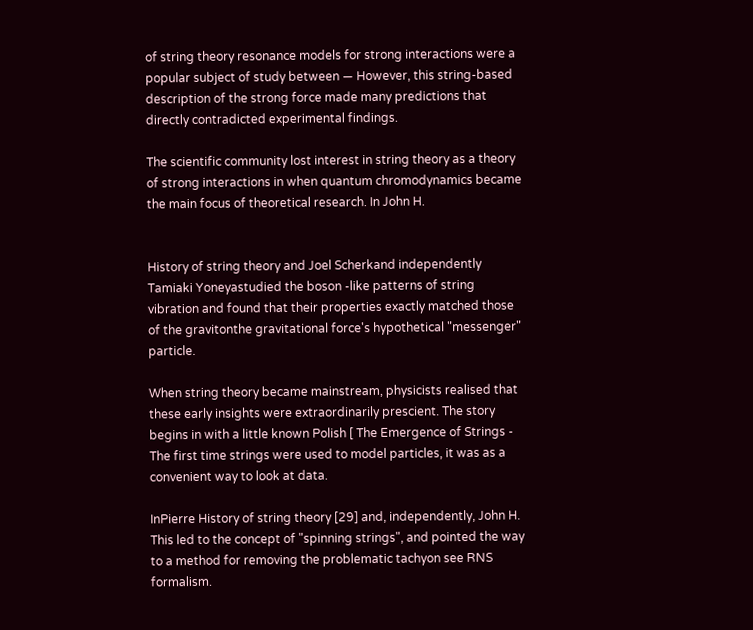of string theory resonance models for strong interactions were a popular subject of study between — However, this string-based description of the strong force made many predictions that directly contradicted experimental findings.

The scientific community lost interest in string theory as a theory of strong interactions in when quantum chromodynamics became the main focus of theoretical research. In John H.


History of string theory and Joel Scherkand independently Tamiaki Yoneyastudied the boson -like patterns of string vibration and found that their properties exactly matched those of the gravitonthe gravitational force's hypothetical "messenger" particle.

When string theory became mainstream, physicists realised that these early insights were extraordinarily prescient. The story begins in with a little known Polish [ The Emergence of Strings - The first time strings were used to model particles, it was as a convenient way to look at data.

InPierre History of string theory [29] and, independently, John H. This led to the concept of "spinning strings", and pointed the way to a method for removing the problematic tachyon see RNS formalism.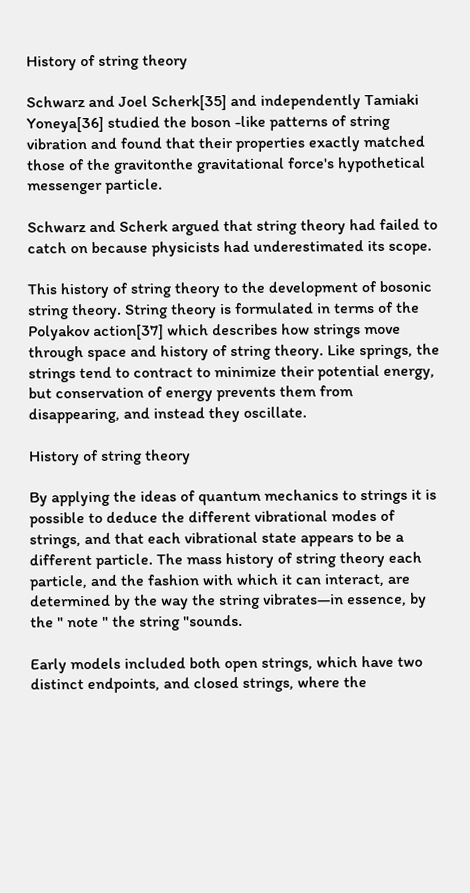History of string theory

Schwarz and Joel Scherk[35] and independently Tamiaki Yoneya[36] studied the boson -like patterns of string vibration and found that their properties exactly matched those of the gravitonthe gravitational force's hypothetical messenger particle.

Schwarz and Scherk argued that string theory had failed to catch on because physicists had underestimated its scope.

This history of string theory to the development of bosonic string theory. String theory is formulated in terms of the Polyakov action[37] which describes how strings move through space and history of string theory. Like springs, the strings tend to contract to minimize their potential energy, but conservation of energy prevents them from disappearing, and instead they oscillate.

History of string theory

By applying the ideas of quantum mechanics to strings it is possible to deduce the different vibrational modes of strings, and that each vibrational state appears to be a different particle. The mass history of string theory each particle, and the fashion with which it can interact, are determined by the way the string vibrates—in essence, by the " note " the string "sounds.

Early models included both open strings, which have two distinct endpoints, and closed strings, where the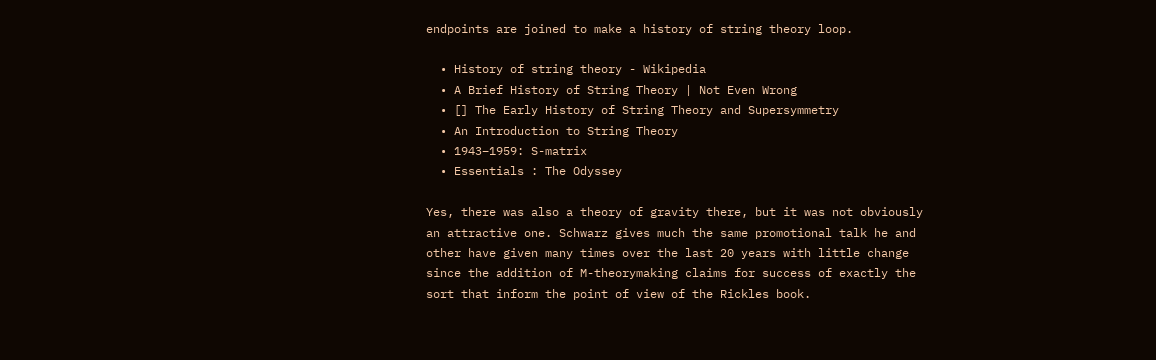endpoints are joined to make a history of string theory loop.

  • History of string theory - Wikipedia
  • A Brief History of String Theory | Not Even Wrong
  • [] The Early History of String Theory and Supersymmetry
  • An Introduction to String Theory
  • 1943–1959: S-matrix
  • Essentials : The Odyssey

Yes, there was also a theory of gravity there, but it was not obviously an attractive one. Schwarz gives much the same promotional talk he and other have given many times over the last 20 years with little change since the addition of M-theorymaking claims for success of exactly the sort that inform the point of view of the Rickles book.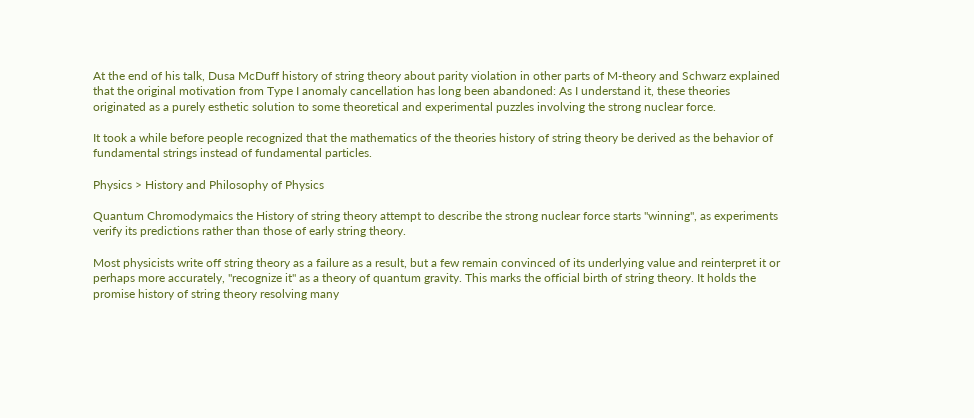At the end of his talk, Dusa McDuff history of string theory about parity violation in other parts of M-theory and Schwarz explained that the original motivation from Type I anomaly cancellation has long been abandoned: As I understand it, these theories originated as a purely esthetic solution to some theoretical and experimental puzzles involving the strong nuclear force.

It took a while before people recognized that the mathematics of the theories history of string theory be derived as the behavior of fundamental strings instead of fundamental particles.

Physics > History and Philosophy of Physics

Quantum Chromodymaics the History of string theory attempt to describe the strong nuclear force starts "winning", as experiments verify its predictions rather than those of early string theory.

Most physicists write off string theory as a failure as a result, but a few remain convinced of its underlying value and reinterpret it or perhaps more accurately, "recognize it" as a theory of quantum gravity. This marks the official birth of string theory. It holds the promise history of string theory resolving many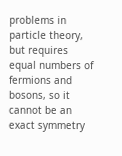problems in particle theory, but requires equal numbers of fermions and bosons, so it cannot be an exact symmetry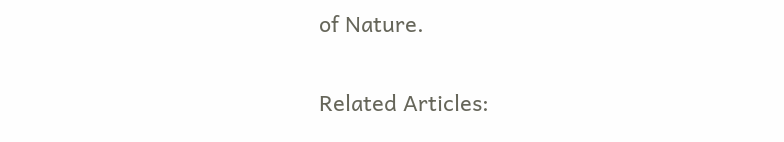of Nature.

Related Articles: